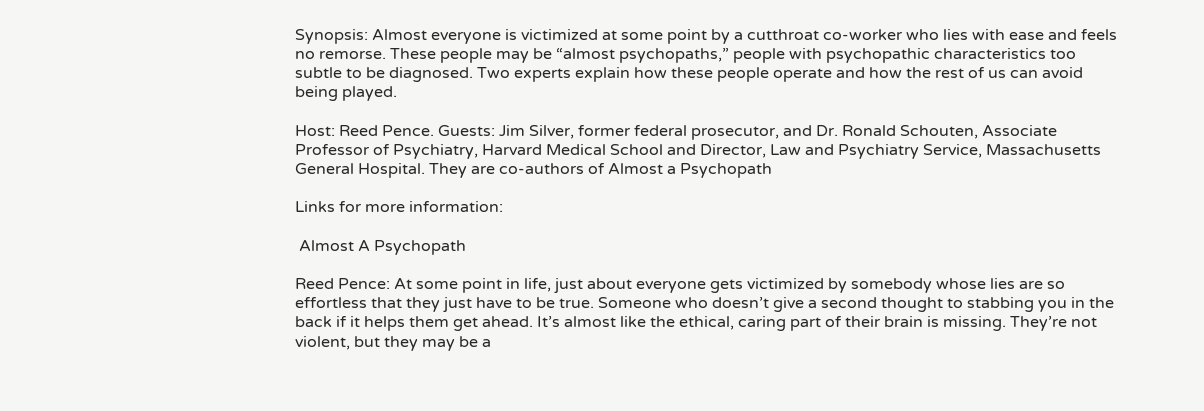Synopsis: Almost everyone is victimized at some point by a cutthroat co-worker who lies with ease and feels no remorse. These people may be “almost psychopaths,” people with psychopathic characteristics too subtle to be diagnosed. Two experts explain how these people operate and how the rest of us can avoid being played.

Host: Reed Pence. Guests: Jim Silver, former federal prosecutor, and Dr. Ronald Schouten, Associate Professor of Psychiatry, Harvard Medical School and Director, Law and Psychiatry Service, Massachusetts General Hospital. They are co-authors of Almost a Psychopath

Links for more information:

 Almost A Psychopath

Reed Pence: At some point in life, just about everyone gets victimized by somebody whose lies are so effortless that they just have to be true. Someone who doesn’t give a second thought to stabbing you in the back if it helps them get ahead. It’s almost like the ethical, caring part of their brain is missing. They’re not violent, but they may be a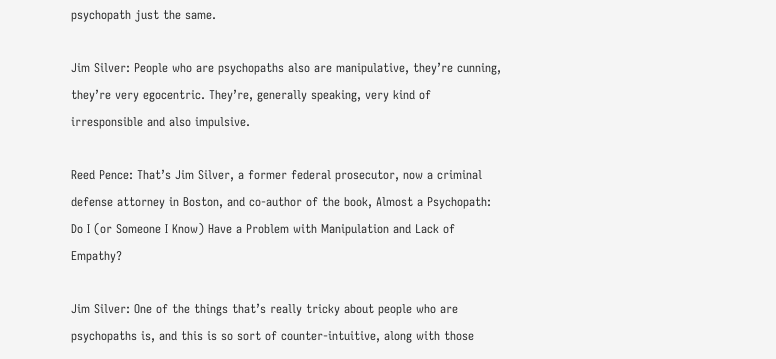psychopath just the same.

Jim Silver: People who are psychopaths also are manipulative, they’re cunning, they’re very egocentric. They’re, generally speaking, very kind of irresponsible and also impulsive.

Reed Pence: That’s Jim Silver, a former federal prosecutor, now a criminal defense attorney in Boston, and co-author of the book, Almost a Psychopath: Do I (or Someone I Know) Have a Problem with Manipulation and Lack of Empathy?

Jim Silver: One of the things that’s really tricky about people who are psychopaths is, and this is so sort of counter-intuitive, along with those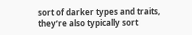sort of darker types and traits, they’re also typically sort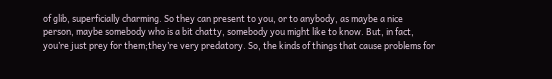of glib, superficially charming. So they can present to you, or to anybody, as maybe a nice person, maybe somebody who is a bit chatty, somebody you might like to know. But, in fact, you’re just prey for them;they’re very predatory. So, the kinds of things that cause problems for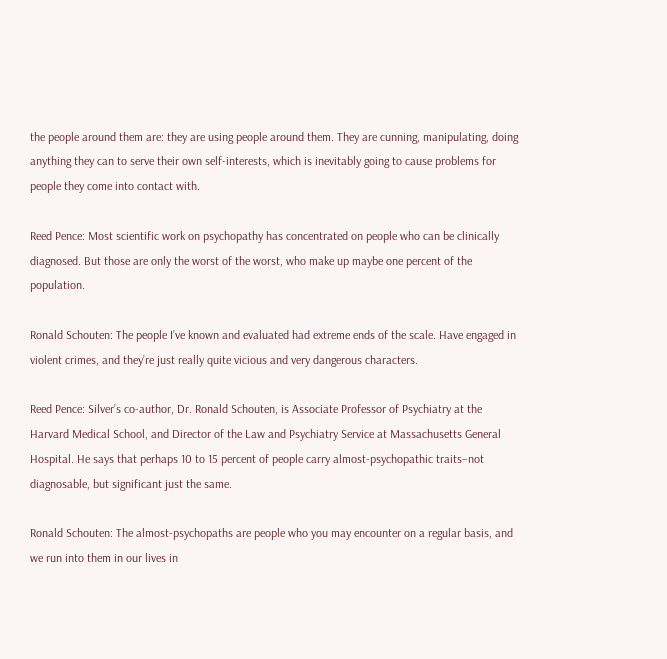the people around them are: they are using people around them. They are cunning, manipulating, doing anything they can to serve their own self-interests, which is inevitably going to cause problems for people they come into contact with.

Reed Pence: Most scientific work on psychopathy has concentrated on people who can be clinically diagnosed. But those are only the worst of the worst, who make up maybe one percent of the population.

Ronald Schouten: The people I’ve known and evaluated had extreme ends of the scale. Have engaged in violent crimes, and they’re just really quite vicious and very dangerous characters.

Reed Pence: Silver’s co-author, Dr. Ronald Schouten, is Associate Professor of Psychiatry at the Harvard Medical School, and Director of the Law and Psychiatry Service at Massachusetts General Hospital. He says that perhaps 10 to 15 percent of people carry almost-psychopathic traits–not diagnosable, but significant just the same.

Ronald Schouten: The almost-psychopaths are people who you may encounter on a regular basis, and we run into them in our lives in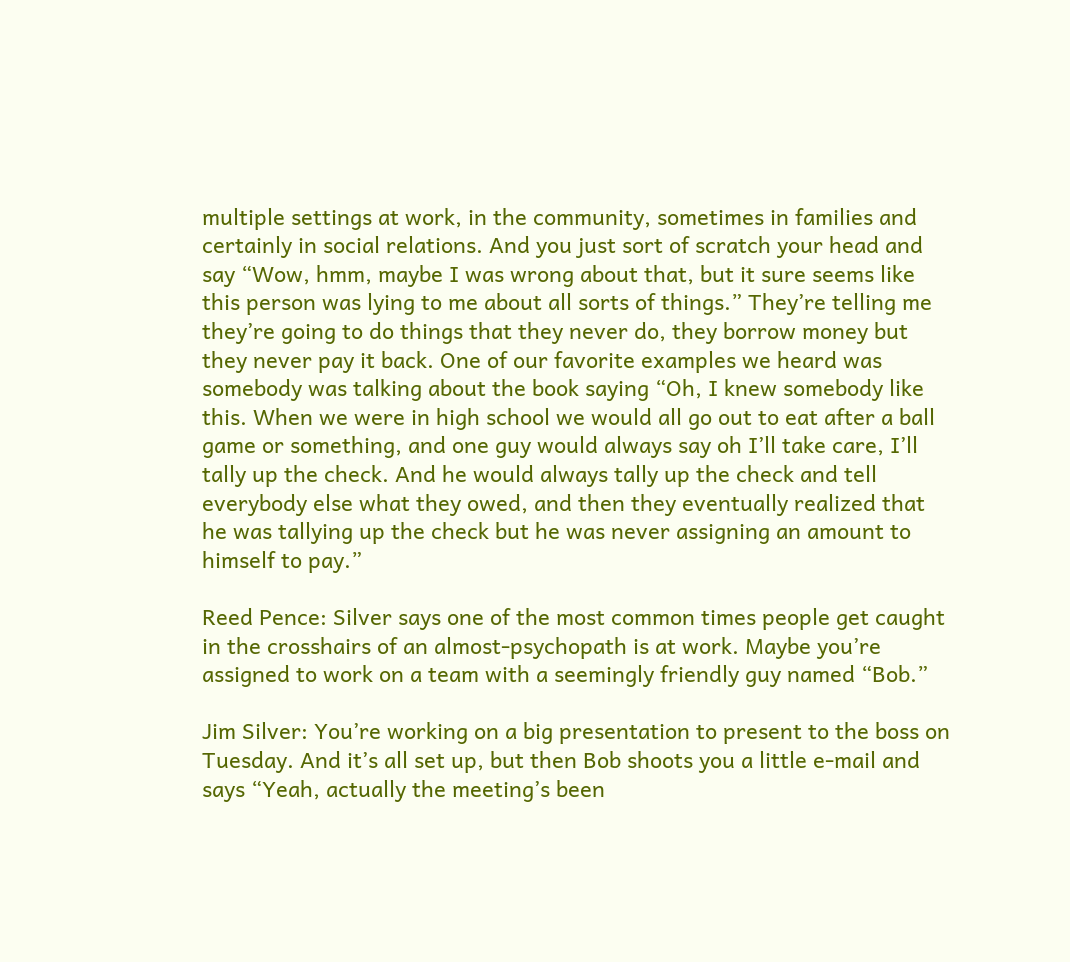multiple settings at work, in the community, sometimes in families and certainly in social relations. And you just sort of scratch your head and say “Wow, hmm, maybe I was wrong about that, but it sure seems like this person was lying to me about all sorts of things.” They’re telling me they’re going to do things that they never do, they borrow money but they never pay it back. One of our favorite examples we heard was somebody was talking about the book saying “Oh, I knew somebody like this. When we were in high school we would all go out to eat after a ball game or something, and one guy would always say oh I’ll take care, I’ll tally up the check. And he would always tally up the check and tell everybody else what they owed, and then they eventually realized that he was tallying up the check but he was never assigning an amount to himself to pay.”

Reed Pence: Silver says one of the most common times people get caught in the crosshairs of an almost-psychopath is at work. Maybe you’re assigned to work on a team with a seemingly friendly guy named “Bob.”

Jim Silver: You’re working on a big presentation to present to the boss on Tuesday. And it’s all set up, but then Bob shoots you a little e-mail and says “Yeah, actually the meeting’s been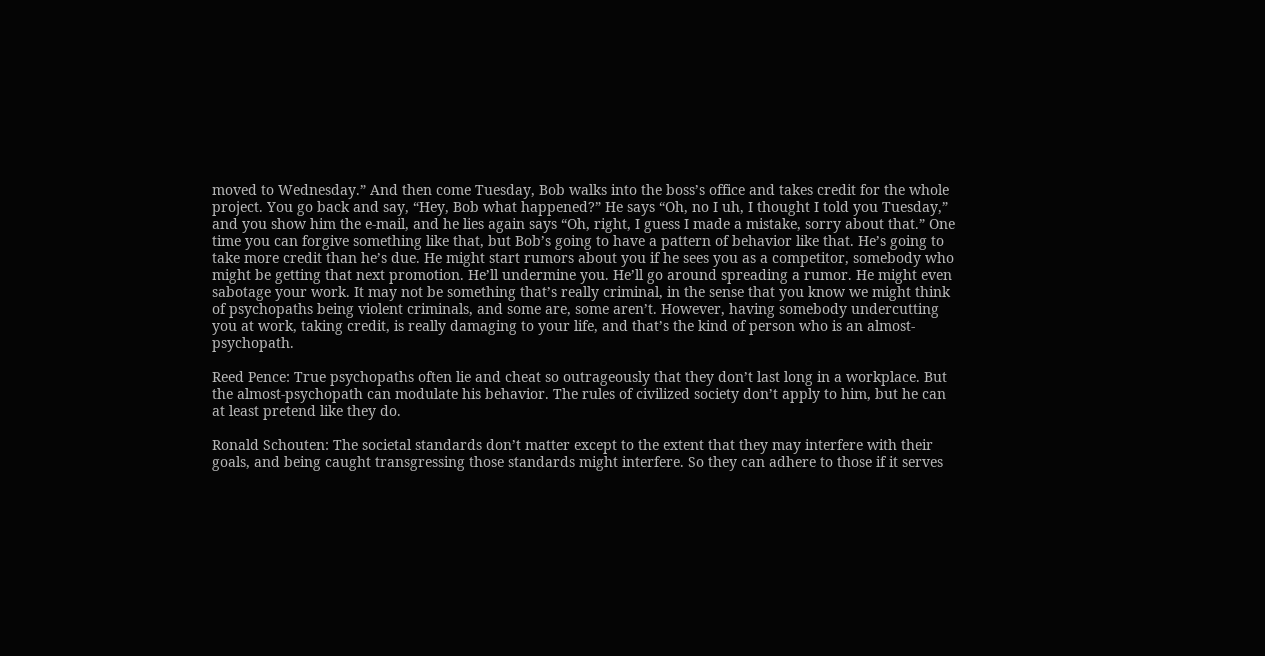moved to Wednesday.” And then come Tuesday, Bob walks into the boss’s office and takes credit for the whole project. You go back and say, “Hey, Bob what happened?” He says “Oh, no I uh, I thought I told you Tuesday,” and you show him the e-mail, and he lies again says “Oh, right, I guess I made a mistake, sorry about that.” One time you can forgive something like that, but Bob’s going to have a pattern of behavior like that. He’s going to take more credit than he’s due. He might start rumors about you if he sees you as a competitor, somebody who might be getting that next promotion. He’ll undermine you. He’ll go around spreading a rumor. He might even sabotage your work. It may not be something that’s really criminal, in the sense that you know we might think of psychopaths being violent criminals, and some are, some aren’t. However, having somebody undercutting you at work, taking credit, is really damaging to your life, and that’s the kind of person who is an almost-psychopath.

Reed Pence: True psychopaths often lie and cheat so outrageously that they don’t last long in a workplace. But the almost-psychopath can modulate his behavior. The rules of civilized society don’t apply to him, but he can at least pretend like they do.

Ronald Schouten: The societal standards don’t matter except to the extent that they may interfere with their goals, and being caught transgressing those standards might interfere. So they can adhere to those if it serves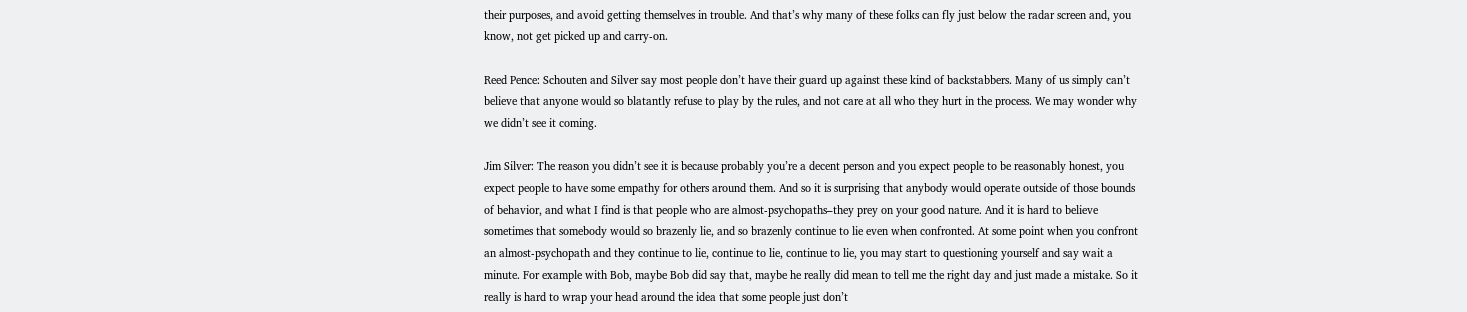their purposes, and avoid getting themselves in trouble. And that’s why many of these folks can fly just below the radar screen and, you know, not get picked up and carry-on.

Reed Pence: Schouten and Silver say most people don’t have their guard up against these kind of backstabbers. Many of us simply can’t believe that anyone would so blatantly refuse to play by the rules, and not care at all who they hurt in the process. We may wonder why we didn’t see it coming.

Jim Silver: The reason you didn’t see it is because probably you’re a decent person and you expect people to be reasonably honest, you expect people to have some empathy for others around them. And so it is surprising that anybody would operate outside of those bounds of behavior, and what I find is that people who are almost-psychopaths–they prey on your good nature. And it is hard to believe sometimes that somebody would so brazenly lie, and so brazenly continue to lie even when confronted. At some point when you confront an almost-psychopath and they continue to lie, continue to lie, continue to lie, you may start to questioning yourself and say wait a minute. For example with Bob, maybe Bob did say that, maybe he really did mean to tell me the right day and just made a mistake. So it really is hard to wrap your head around the idea that some people just don’t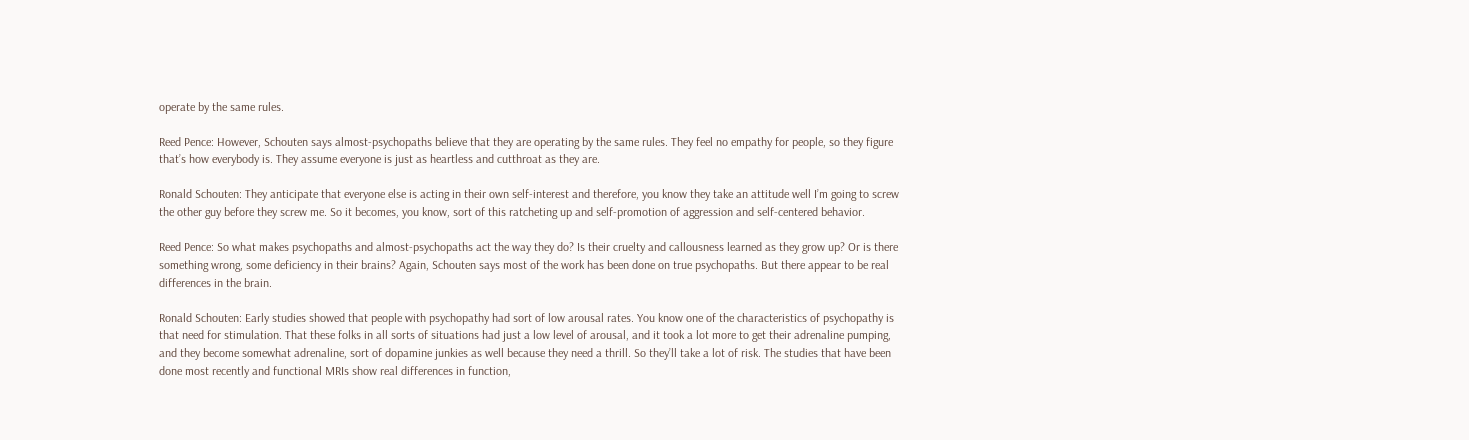operate by the same rules.

Reed Pence: However, Schouten says almost-psychopaths believe that they are operating by the same rules. They feel no empathy for people, so they figure that’s how everybody is. They assume everyone is just as heartless and cutthroat as they are.

Ronald Schouten: They anticipate that everyone else is acting in their own self-interest and therefore, you know they take an attitude well I’m going to screw the other guy before they screw me. So it becomes, you know, sort of this ratcheting up and self-promotion of aggression and self-centered behavior.

Reed Pence: So what makes psychopaths and almost-psychopaths act the way they do? Is their cruelty and callousness learned as they grow up? Or is there something wrong, some deficiency in their brains? Again, Schouten says most of the work has been done on true psychopaths. But there appear to be real differences in the brain.

Ronald Schouten: Early studies showed that people with psychopathy had sort of low arousal rates. You know one of the characteristics of psychopathy is that need for stimulation. That these folks in all sorts of situations had just a low level of arousal, and it took a lot more to get their adrenaline pumping, and they become somewhat adrenaline, sort of dopamine junkies as well because they need a thrill. So they’ll take a lot of risk. The studies that have been done most recently and functional MRIs show real differences in function,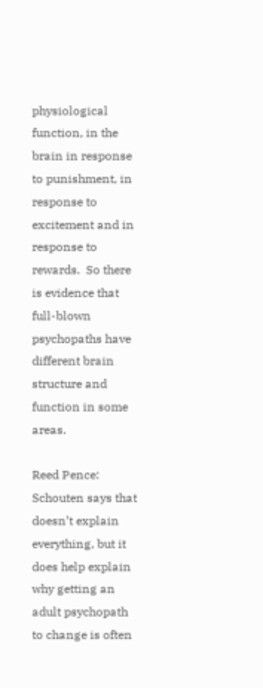physiological function, in the brain in response to punishment, in response to excitement and in response to rewards.  So there is evidence that full-blown psychopaths have different brain structure and function in some areas.

Reed Pence: Schouten says that doesn’t explain everything, but it does help explain why getting an adult psychopath to change is often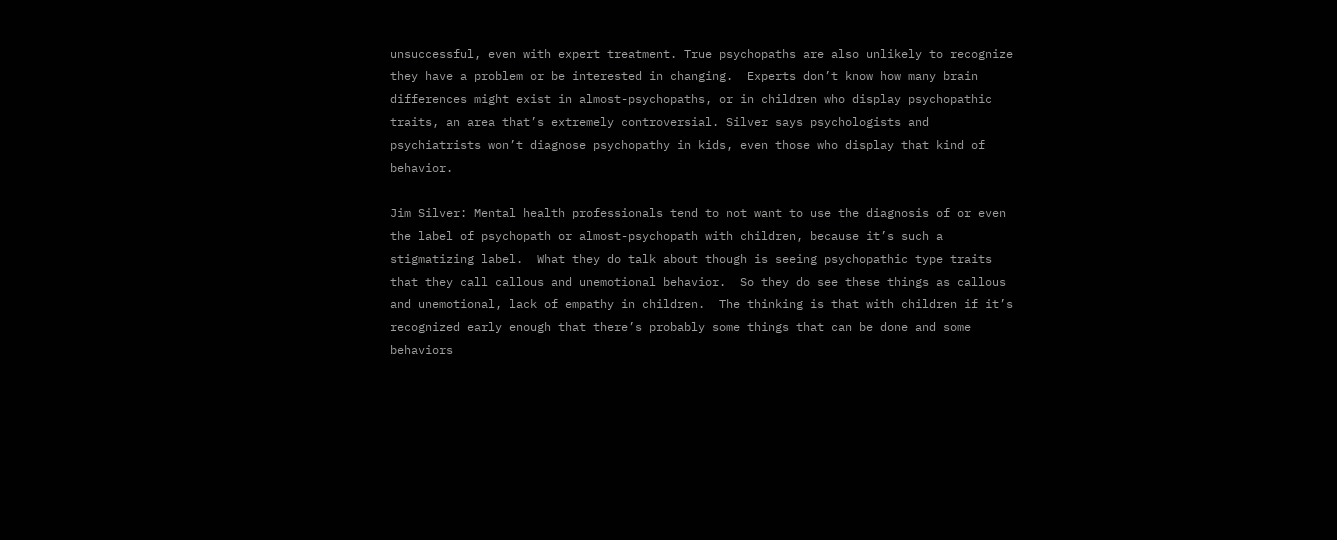unsuccessful, even with expert treatment. True psychopaths are also unlikely to recognize they have a problem or be interested in changing.  Experts don’t know how many brain differences might exist in almost-psychopaths, or in children who display psychopathic traits, an area that’s extremely controversial. Silver says psychologists and psychiatrists won’t diagnose psychopathy in kids, even those who display that kind of behavior.

Jim Silver: Mental health professionals tend to not want to use the diagnosis of or even the label of psychopath or almost-psychopath with children, because it’s such a stigmatizing label.  What they do talk about though is seeing psychopathic type traits that they call callous and unemotional behavior.  So they do see these things as callous and unemotional, lack of empathy in children.  The thinking is that with children if it’s recognized early enough that there’s probably some things that can be done and some behaviors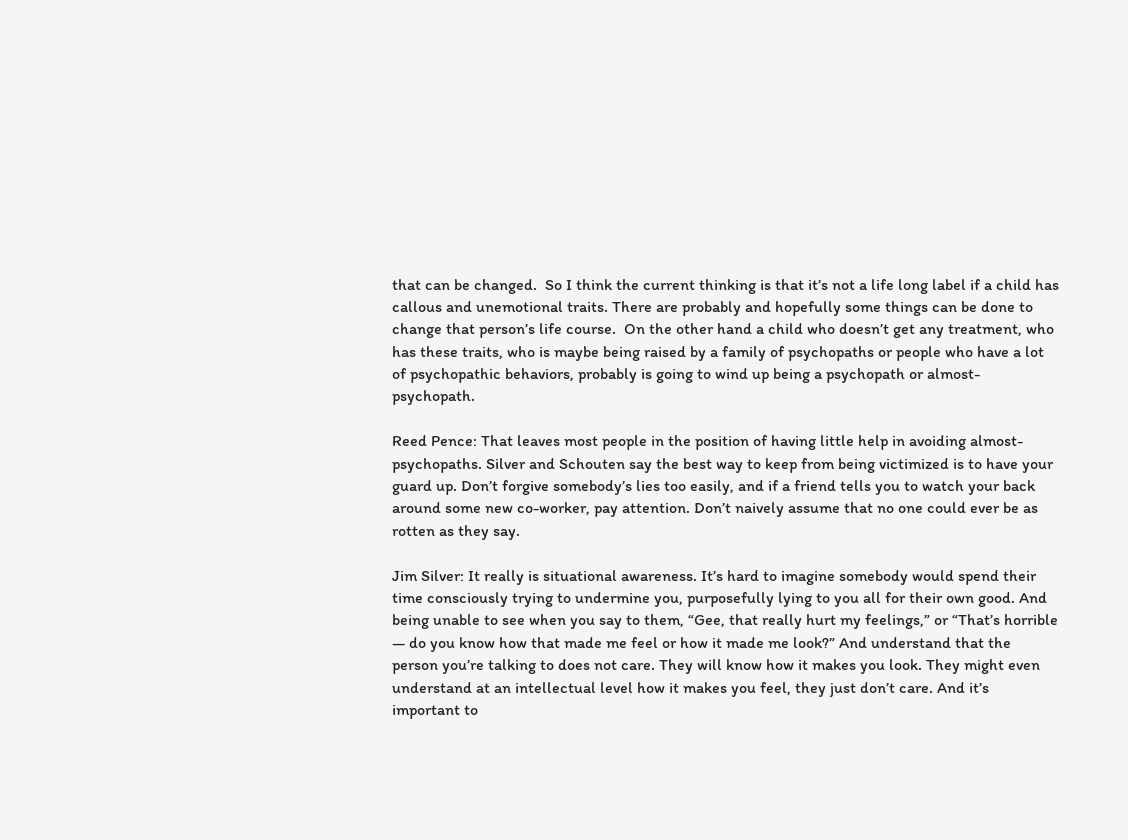that can be changed.  So I think the current thinking is that it’s not a life long label if a child has callous and unemotional traits. There are probably and hopefully some things can be done to change that person’s life course.  On the other hand a child who doesn’t get any treatment, who has these traits, who is maybe being raised by a family of psychopaths or people who have a lot of psychopathic behaviors, probably is going to wind up being a psychopath or almost-psychopath.

Reed Pence: That leaves most people in the position of having little help in avoiding almost-psychopaths. Silver and Schouten say the best way to keep from being victimized is to have your guard up. Don’t forgive somebody’s lies too easily, and if a friend tells you to watch your back around some new co-worker, pay attention. Don’t naively assume that no one could ever be as rotten as they say.

Jim Silver: It really is situational awareness. It’s hard to imagine somebody would spend their time consciously trying to undermine you, purposefully lying to you all for their own good. And being unable to see when you say to them, “Gee, that really hurt my feelings,” or “That’s horrible — do you know how that made me feel or how it made me look?” And understand that the person you’re talking to does not care. They will know how it makes you look. They might even understand at an intellectual level how it makes you feel, they just don’t care. And it’s important to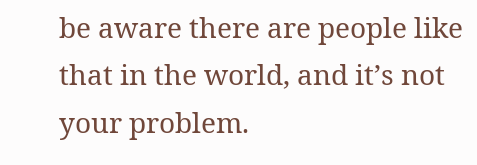be aware there are people like that in the world, and it’s not your problem.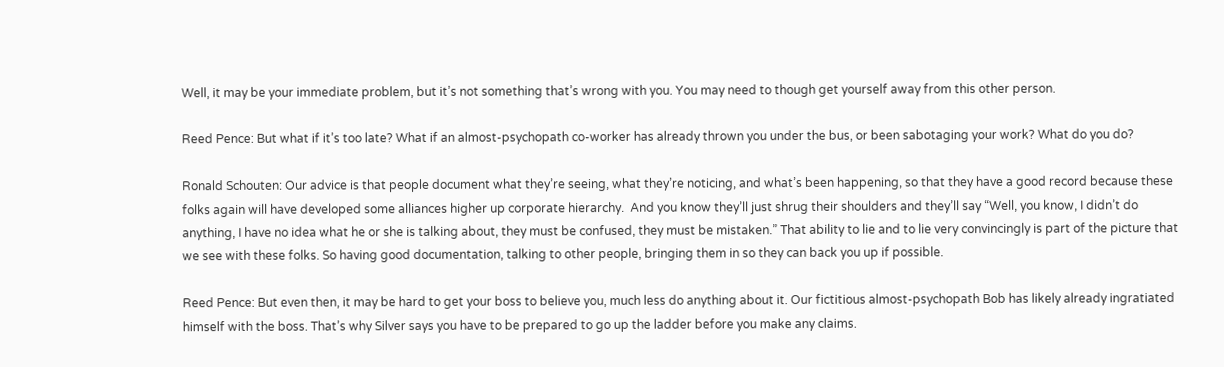Well, it may be your immediate problem, but it’s not something that’s wrong with you. You may need to though get yourself away from this other person.

Reed Pence: But what if it’s too late? What if an almost-psychopath co-worker has already thrown you under the bus, or been sabotaging your work? What do you do?

Ronald Schouten: Our advice is that people document what they’re seeing, what they’re noticing, and what’s been happening, so that they have a good record because these folks again will have developed some alliances higher up corporate hierarchy.  And you know they’ll just shrug their shoulders and they’ll say “Well, you know, I didn’t do anything, I have no idea what he or she is talking about, they must be confused, they must be mistaken.” That ability to lie and to lie very convincingly is part of the picture that we see with these folks. So having good documentation, talking to other people, bringing them in so they can back you up if possible.

Reed Pence: But even then, it may be hard to get your boss to believe you, much less do anything about it. Our fictitious almost-psychopath Bob has likely already ingratiated himself with the boss. That’s why Silver says you have to be prepared to go up the ladder before you make any claims.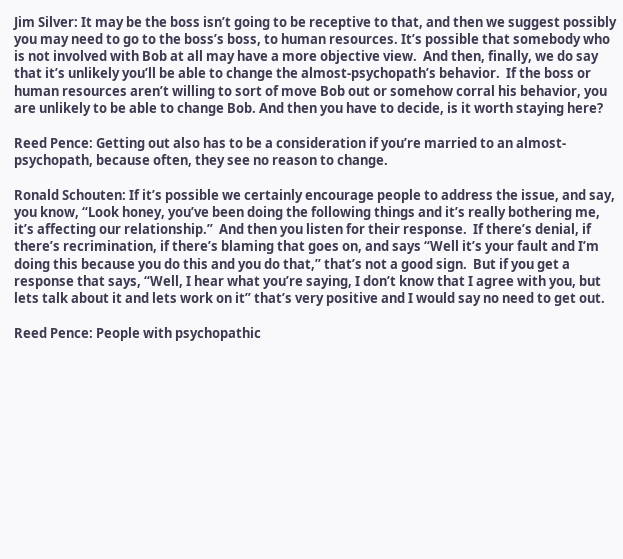Jim Silver: It may be the boss isn’t going to be receptive to that, and then we suggest possibly you may need to go to the boss’s boss, to human resources. It’s possible that somebody who is not involved with Bob at all may have a more objective view.  And then, finally, we do say that it’s unlikely you’ll be able to change the almost-psychopath’s behavior.  If the boss or human resources aren’t willing to sort of move Bob out or somehow corral his behavior, you are unlikely to be able to change Bob. And then you have to decide, is it worth staying here?

Reed Pence: Getting out also has to be a consideration if you’re married to an almost-psychopath, because often, they see no reason to change.

Ronald Schouten: If it’s possible we certainly encourage people to address the issue, and say, you know, “Look honey, you’ve been doing the following things and it’s really bothering me, it’s affecting our relationship.”  And then you listen for their response.  If there’s denial, if there’s recrimination, if there’s blaming that goes on, and says “Well it’s your fault and I’m doing this because you do this and you do that,” that’s not a good sign.  But if you get a response that says, “Well, I hear what you’re saying, I don’t know that I agree with you, but lets talk about it and lets work on it” that’s very positive and I would say no need to get out.

Reed Pence: People with psychopathic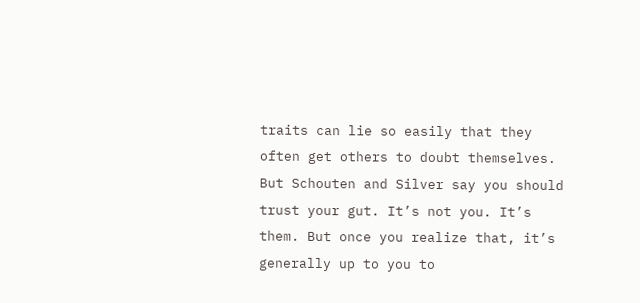traits can lie so easily that they often get others to doubt themselves. But Schouten and Silver say you should trust your gut. It’s not you. It’s them. But once you realize that, it’s generally up to you to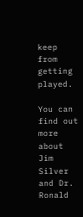keep from getting played.

You can find out more about Jim Silver and Dr. Ronald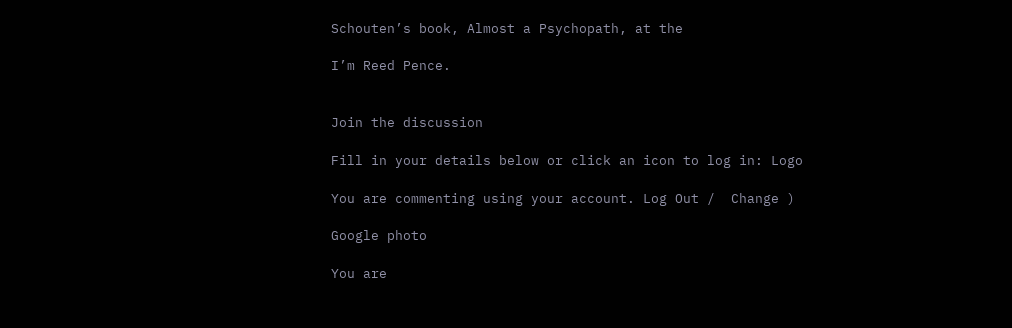Schouten’s book, Almost a Psychopath, at the

I’m Reed Pence.


Join the discussion

Fill in your details below or click an icon to log in: Logo

You are commenting using your account. Log Out /  Change )

Google photo

You are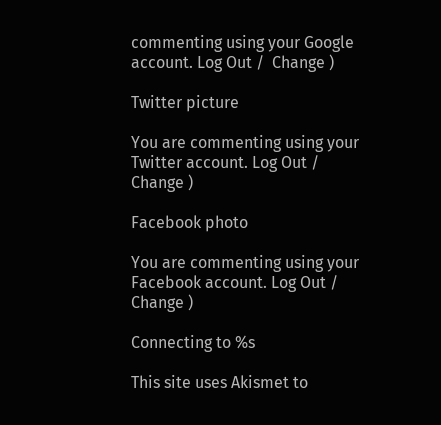commenting using your Google account. Log Out /  Change )

Twitter picture

You are commenting using your Twitter account. Log Out /  Change )

Facebook photo

You are commenting using your Facebook account. Log Out /  Change )

Connecting to %s

This site uses Akismet to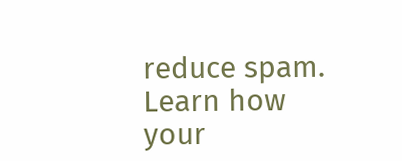reduce spam. Learn how your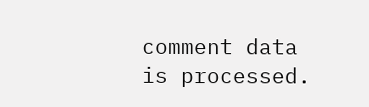comment data is processed.